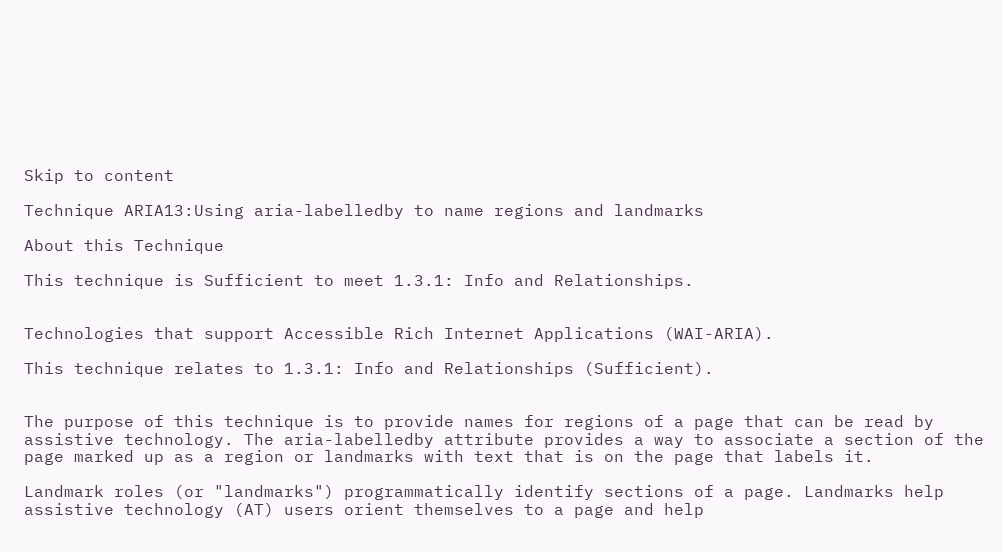Skip to content

Technique ARIA13:Using aria-labelledby to name regions and landmarks

About this Technique

This technique is Sufficient to meet 1.3.1: Info and Relationships.


Technologies that support Accessible Rich Internet Applications (WAI-ARIA).

This technique relates to 1.3.1: Info and Relationships (Sufficient).


The purpose of this technique is to provide names for regions of a page that can be read by assistive technology. The aria-labelledby attribute provides a way to associate a section of the page marked up as a region or landmarks with text that is on the page that labels it.

Landmark roles (or "landmarks") programmatically identify sections of a page. Landmarks help assistive technology (AT) users orient themselves to a page and help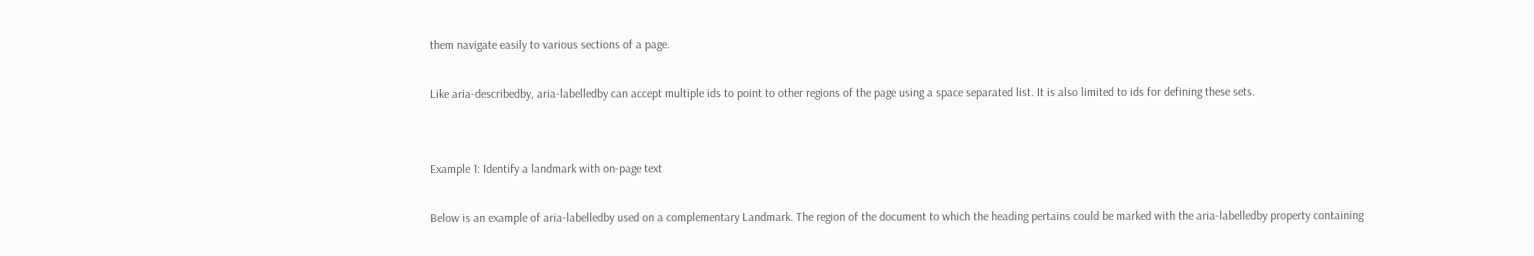them navigate easily to various sections of a page.

Like aria-describedby, aria-labelledby can accept multiple ids to point to other regions of the page using a space separated list. It is also limited to ids for defining these sets.


Example 1: Identify a landmark with on-page text

Below is an example of aria-labelledby used on a complementary Landmark. The region of the document to which the heading pertains could be marked with the aria-labelledby property containing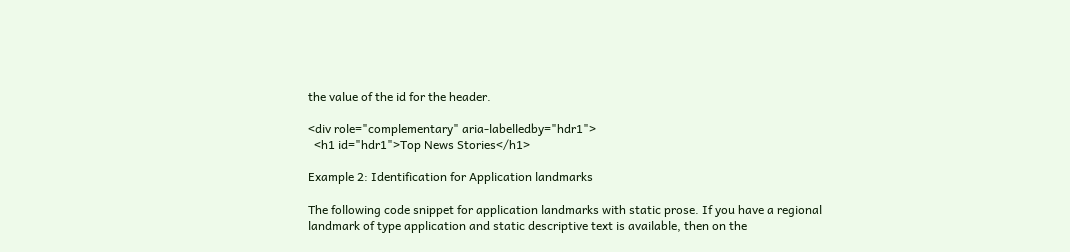the value of the id for the header.

<div role="complementary" aria-labelledby="hdr1">
  <h1 id="hdr1">Top News Stories</h1>

Example 2: Identification for Application landmarks

The following code snippet for application landmarks with static prose. If you have a regional landmark of type application and static descriptive text is available, then on the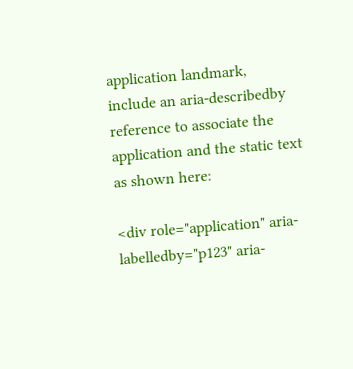application landmark, include an aria-describedby reference to associate the application and the static text as shown here:

<div role="application" aria-labelledby="p123" aria-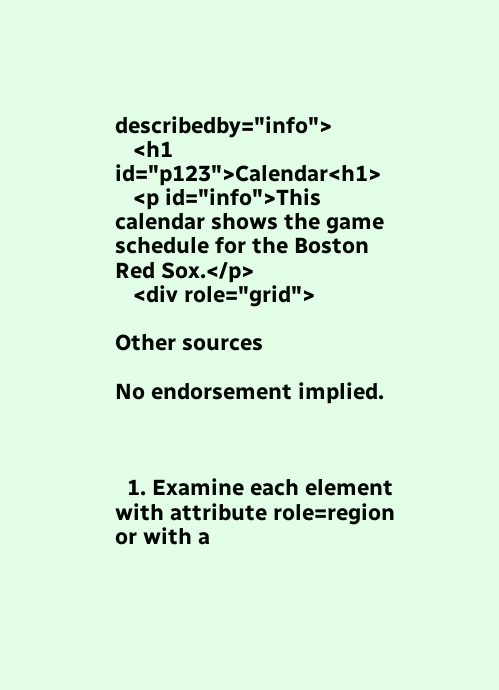describedby="info">
   <h1 id="p123">Calendar<h1>
   <p id="info">This calendar shows the game schedule for the Boston Red Sox.</p>
   <div role="grid">

Other sources

No endorsement implied.



  1. Examine each element with attribute role=region or with a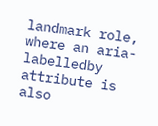landmark role, where an aria-labelledby attribute is also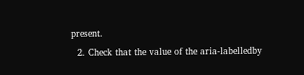present.
  2. Check that the value of the aria-labelledby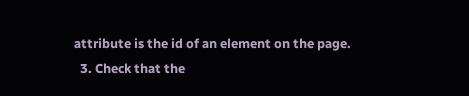attribute is the id of an element on the page.
  3. Check that the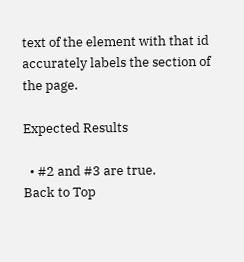text of the element with that id accurately labels the section of the page.

Expected Results

  • #2 and #3 are true.
Back to Top